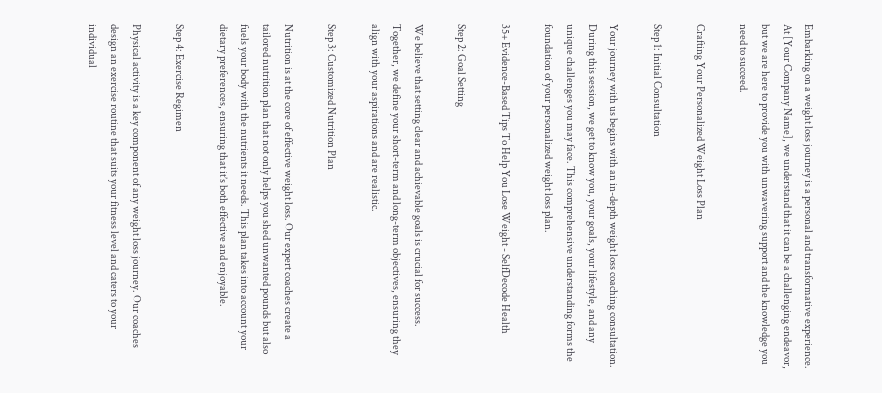Embarking on a weight loss journey is a personal and transformative experience. At [Your Company Name], we understand that it can be a challenging endeavor, but we are here to provide you with unwavering support and the knowledge you need to succeed.

Crafting Your Personalized Weight Loss Plan

Step 1: Initial Consultation

Your journey with us begins with an in-depth weight loss coaching consultation. During this session, we get to know you, your goals, your lifestyle, and any unique challenges you may face. This comprehensive understanding forms the foundation of your personalized weight loss plan.

35+ Evidence-Based Tips To Help You Lose Weight - SelfDecode Health

Step 2: Goal Setting

We believe that setting clear and achievable goals is crucial for success. Together, we define your short-term and long-term objectives, ensuring they align with your aspirations and are realistic.

Step 3: Customized Nutrition Plan

Nutrition is at the core of effective weight loss. Our expert coaches create a tailored nutrition plan that not only helps you shed unwanted pounds but also fuels your body with the nutrients it needs. This plan takes into account your dietary preferences, ensuring that it’s both effective and enjoyable.

Step 4: Exercise Regimen

Physical activity is a key component of any weight loss journey. Our coaches design an exercise routine that suits your fitness level and caters to your individual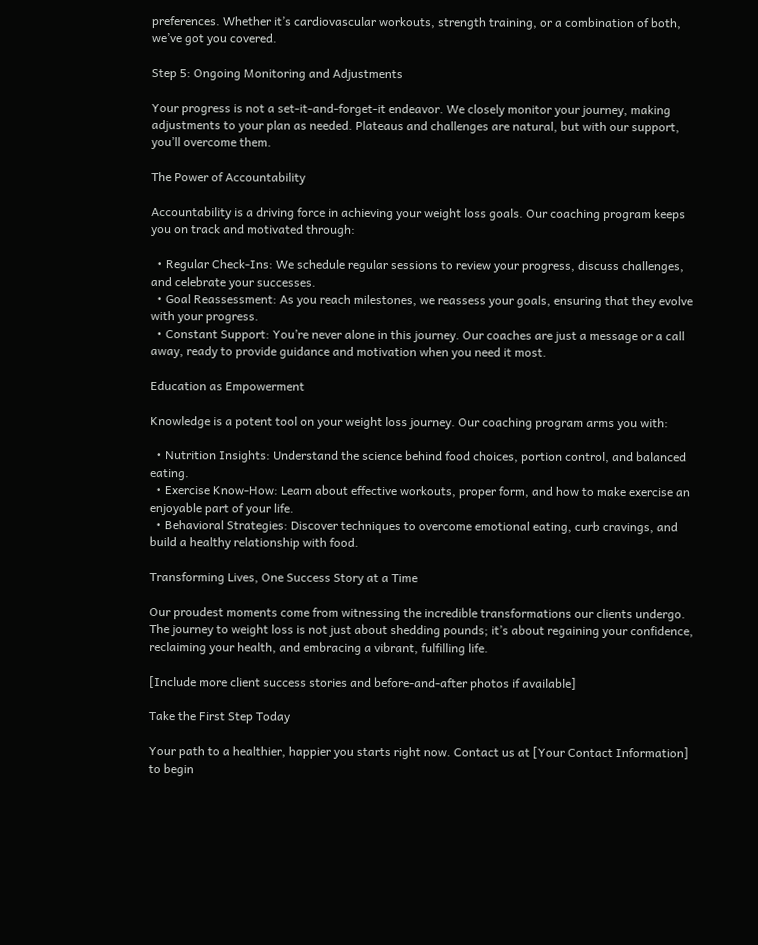preferences. Whether it’s cardiovascular workouts, strength training, or a combination of both, we’ve got you covered.

Step 5: Ongoing Monitoring and Adjustments

Your progress is not a set-it-and-forget-it endeavor. We closely monitor your journey, making adjustments to your plan as needed. Plateaus and challenges are natural, but with our support, you’ll overcome them.

The Power of Accountability

Accountability is a driving force in achieving your weight loss goals. Our coaching program keeps you on track and motivated through:

  • Regular Check-Ins: We schedule regular sessions to review your progress, discuss challenges, and celebrate your successes.
  • Goal Reassessment: As you reach milestones, we reassess your goals, ensuring that they evolve with your progress.
  • Constant Support: You’re never alone in this journey. Our coaches are just a message or a call away, ready to provide guidance and motivation when you need it most.

Education as Empowerment

Knowledge is a potent tool on your weight loss journey. Our coaching program arms you with:

  • Nutrition Insights: Understand the science behind food choices, portion control, and balanced eating.
  • Exercise Know-How: Learn about effective workouts, proper form, and how to make exercise an enjoyable part of your life.
  • Behavioral Strategies: Discover techniques to overcome emotional eating, curb cravings, and build a healthy relationship with food.

Transforming Lives, One Success Story at a Time

Our proudest moments come from witnessing the incredible transformations our clients undergo. The journey to weight loss is not just about shedding pounds; it’s about regaining your confidence, reclaiming your health, and embracing a vibrant, fulfilling life.

[Include more client success stories and before-and-after photos if available]

Take the First Step Today

Your path to a healthier, happier you starts right now. Contact us at [Your Contact Information] to begin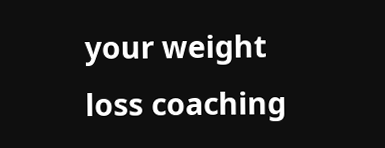your weight loss coaching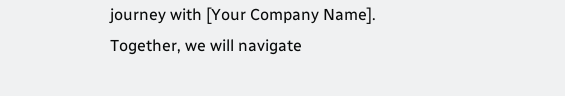journey with [Your Company Name]. Together, we will navigate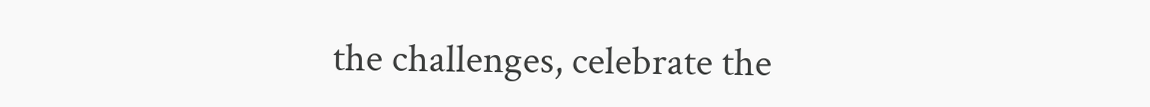the challenges, celebrate the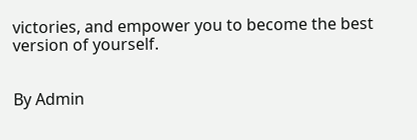victories, and empower you to become the best version of yourself.


By Admin